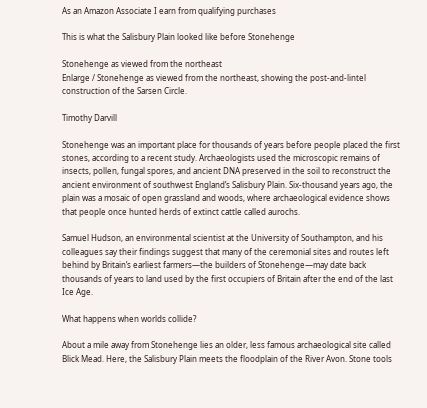As an Amazon Associate I earn from qualifying purchases

This is what the Salisbury Plain looked like before Stonehenge

Stonehenge as viewed from the northeast
Enlarge / Stonehenge as viewed from the northeast, showing the post-and-lintel construction of the Sarsen Circle.

Timothy Darvill

Stonehenge was an important place for thousands of years before people placed the first stones, according to a recent study. Archaeologists used the microscopic remains of insects, pollen, fungal spores, and ancient DNA preserved in the soil to reconstruct the ancient environment of southwest England’s Salisbury Plain. Six-thousand years ago, the plain was a mosaic of open grassland and woods, where archaeological evidence shows that people once hunted herds of extinct cattle called aurochs.

Samuel Hudson, an environmental scientist at the University of Southampton, and his colleagues say their findings suggest that many of the ceremonial sites and routes left behind by Britain’s earliest farmers—the builders of Stonehenge—may date back thousands of years to land used by the first occupiers of Britain after the end of the last Ice Age.

What happens when worlds collide?

About a mile away from Stonehenge lies an older, less famous archaeological site called Blick Mead. Here, the Salisbury Plain meets the floodplain of the River Avon. Stone tools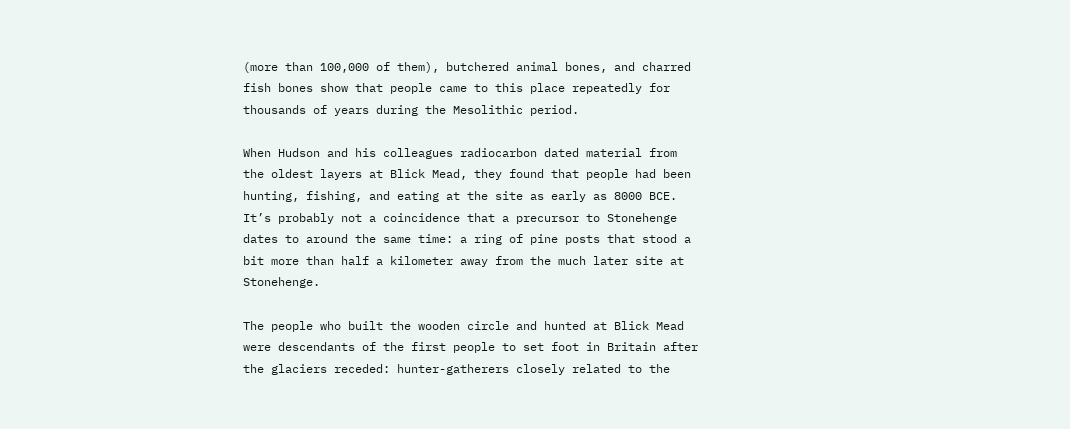(more than 100,000 of them), butchered animal bones, and charred fish bones show that people came to this place repeatedly for thousands of years during the Mesolithic period.

When Hudson and his colleagues radiocarbon dated material from the oldest layers at Blick Mead, they found that people had been hunting, fishing, and eating at the site as early as 8000 BCE. It’s probably not a coincidence that a precursor to Stonehenge dates to around the same time: a ring of pine posts that stood a bit more than half a kilometer away from the much later site at Stonehenge.

The people who built the wooden circle and hunted at Blick Mead were descendants of the first people to set foot in Britain after the glaciers receded: hunter-gatherers closely related to the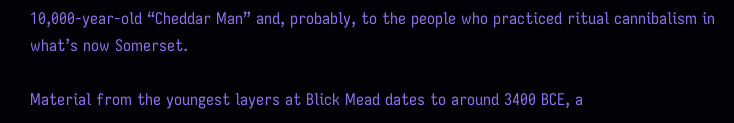10,000-year-old “Cheddar Man” and, probably, to the people who practiced ritual cannibalism in what’s now Somerset.

Material from the youngest layers at Blick Mead dates to around 3400 BCE, a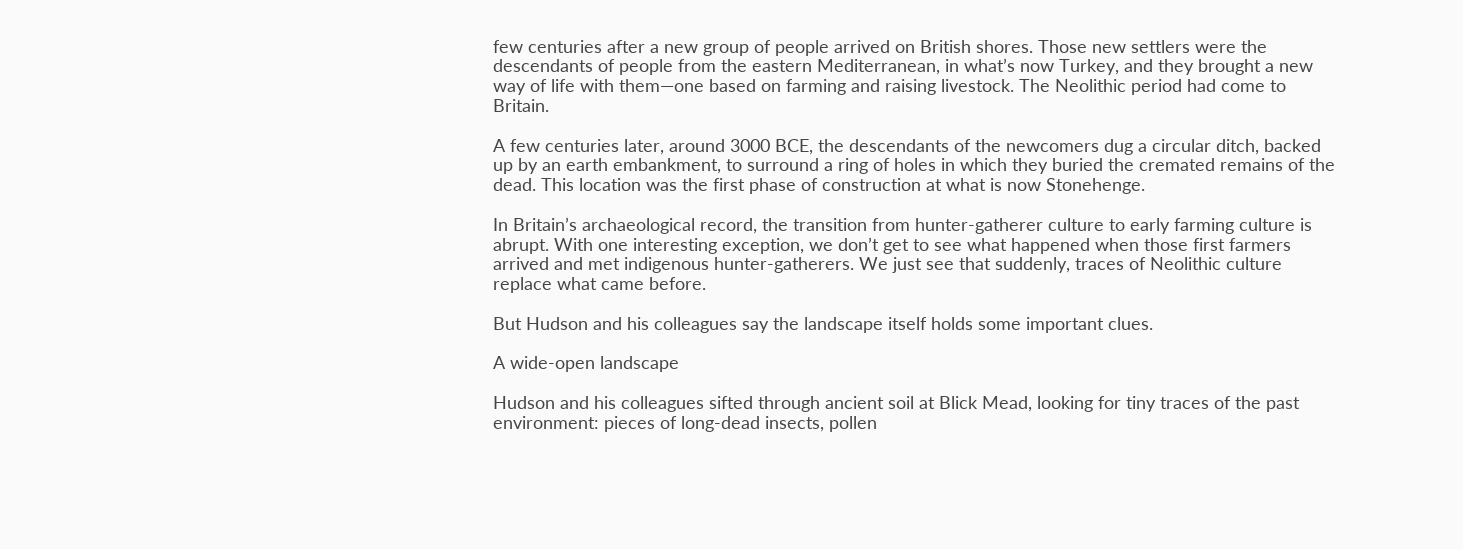few centuries after a new group of people arrived on British shores. Those new settlers were the descendants of people from the eastern Mediterranean, in what’s now Turkey, and they brought a new way of life with them—one based on farming and raising livestock. The Neolithic period had come to Britain.

A few centuries later, around 3000 BCE, the descendants of the newcomers dug a circular ditch, backed up by an earth embankment, to surround a ring of holes in which they buried the cremated remains of the dead. This location was the first phase of construction at what is now Stonehenge.

In Britain’s archaeological record, the transition from hunter-gatherer culture to early farming culture is abrupt. With one interesting exception, we don’t get to see what happened when those first farmers arrived and met indigenous hunter-gatherers. We just see that suddenly, traces of Neolithic culture replace what came before.

But Hudson and his colleagues say the landscape itself holds some important clues.

A wide-open landscape

Hudson and his colleagues sifted through ancient soil at Blick Mead, looking for tiny traces of the past environment: pieces of long-dead insects, pollen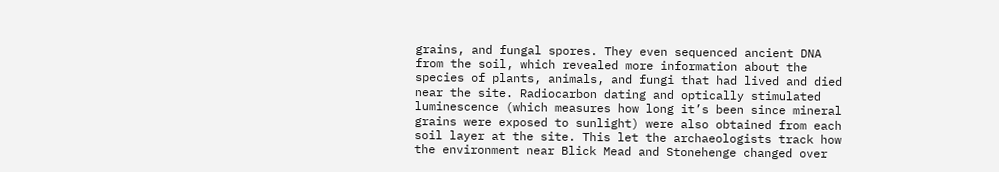grains, and fungal spores. They even sequenced ancient DNA from the soil, which revealed more information about the species of plants, animals, and fungi that had lived and died near the site. Radiocarbon dating and optically stimulated luminescence (which measures how long it’s been since mineral grains were exposed to sunlight) were also obtained from each soil layer at the site. This let the archaeologists track how the environment near Blick Mead and Stonehenge changed over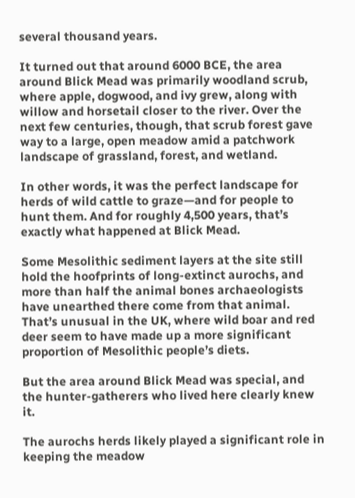several thousand years.

It turned out that around 6000 BCE, the area around Blick Mead was primarily woodland scrub, where apple, dogwood, and ivy grew, along with willow and horsetail closer to the river. Over the next few centuries, though, that scrub forest gave way to a large, open meadow amid a patchwork landscape of grassland, forest, and wetland.

In other words, it was the perfect landscape for herds of wild cattle to graze—and for people to hunt them. And for roughly 4,500 years, that’s exactly what happened at Blick Mead.

Some Mesolithic sediment layers at the site still hold the hoofprints of long-extinct aurochs, and more than half the animal bones archaeologists have unearthed there come from that animal. That’s unusual in the UK, where wild boar and red deer seem to have made up a more significant proportion of Mesolithic people’s diets.

But the area around Blick Mead was special, and the hunter-gatherers who lived here clearly knew it.

The aurochs herds likely played a significant role in keeping the meadow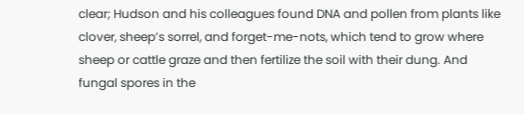clear; Hudson and his colleagues found DNA and pollen from plants like clover, sheep’s sorrel, and forget-me-nots, which tend to grow where sheep or cattle graze and then fertilize the soil with their dung. And fungal spores in the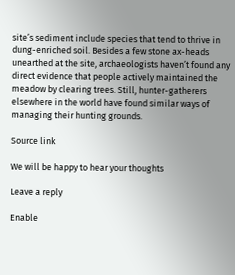site’s sediment include species that tend to thrive in dung-enriched soil. Besides a few stone ax-heads unearthed at the site, archaeologists haven’t found any direct evidence that people actively maintained the meadow by clearing trees. Still, hunter-gatherers elsewhere in the world have found similar ways of managing their hunting grounds.

Source link

We will be happy to hear your thoughts

Leave a reply

Enable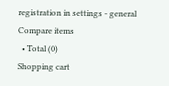registration in settings - general
Compare items
  • Total (0)
Shopping cart